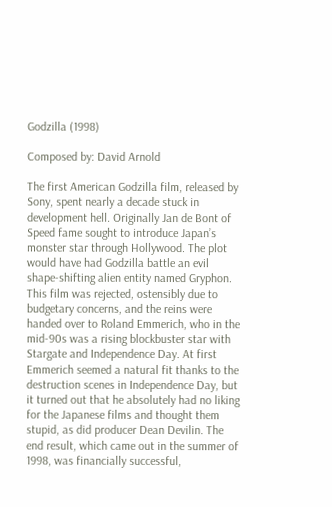Godzilla (1998)

Composed by: David Arnold

The first American Godzilla film, released by Sony, spent nearly a decade stuck in development hell. Originally Jan de Bont of Speed fame sought to introduce Japan’s monster star through Hollywood. The plot would have had Godzilla battle an evil shape-shifting alien entity named Gryphon. This film was rejected, ostensibly due to budgetary concerns, and the reins were handed over to Roland Emmerich, who in the mid-90s was a rising blockbuster star with Stargate and Independence Day. At first Emmerich seemed a natural fit thanks to the destruction scenes in Independence Day, but it turned out that he absolutely had no liking for the Japanese films and thought them stupid, as did producer Dean Devilin. The end result, which came out in the summer of 1998, was financially successful,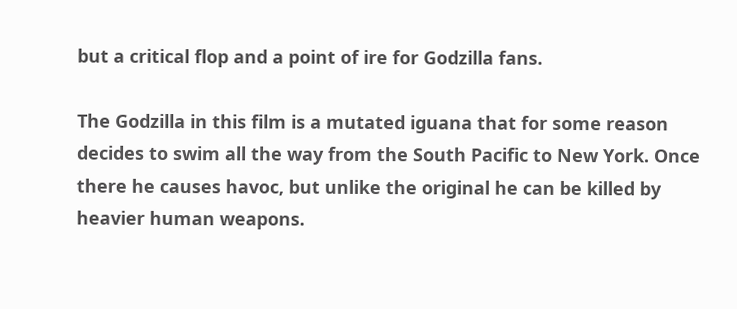but a critical flop and a point of ire for Godzilla fans.

The Godzilla in this film is a mutated iguana that for some reason decides to swim all the way from the South Pacific to New York. Once there he causes havoc, but unlike the original he can be killed by heavier human weapons.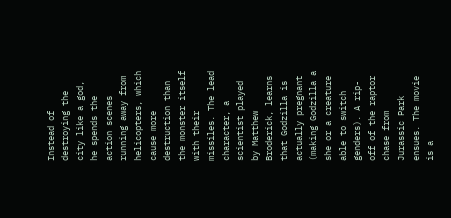Instead of destroying the city like a god, he spends the action scenes running away from helicopters, which cause more destruction than the monster itself with their missiles. The lead character, a scientist played by Matthew Broderick, learns that Godzilla is actually pregnant (making Godzilla a she or a creature able to switch genders). A rip-off of the raptor chase from Jurassic Park ensues. The movie is a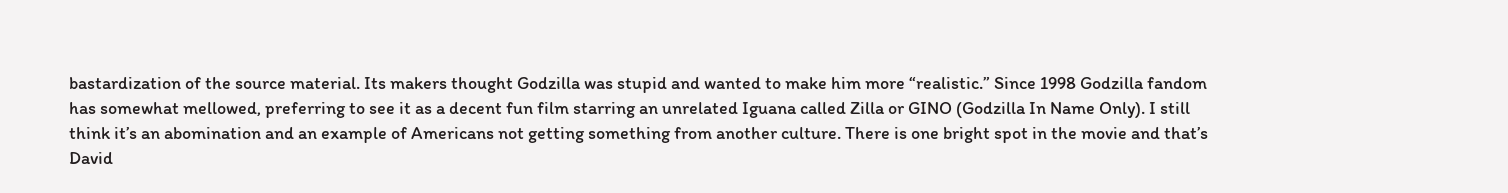bastardization of the source material. Its makers thought Godzilla was stupid and wanted to make him more “realistic.” Since 1998 Godzilla fandom has somewhat mellowed, preferring to see it as a decent fun film starring an unrelated Iguana called Zilla or GINO (Godzilla In Name Only). I still think it’s an abomination and an example of Americans not getting something from another culture. There is one bright spot in the movie and that’s David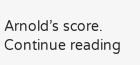Arnold’s score. Continue reading